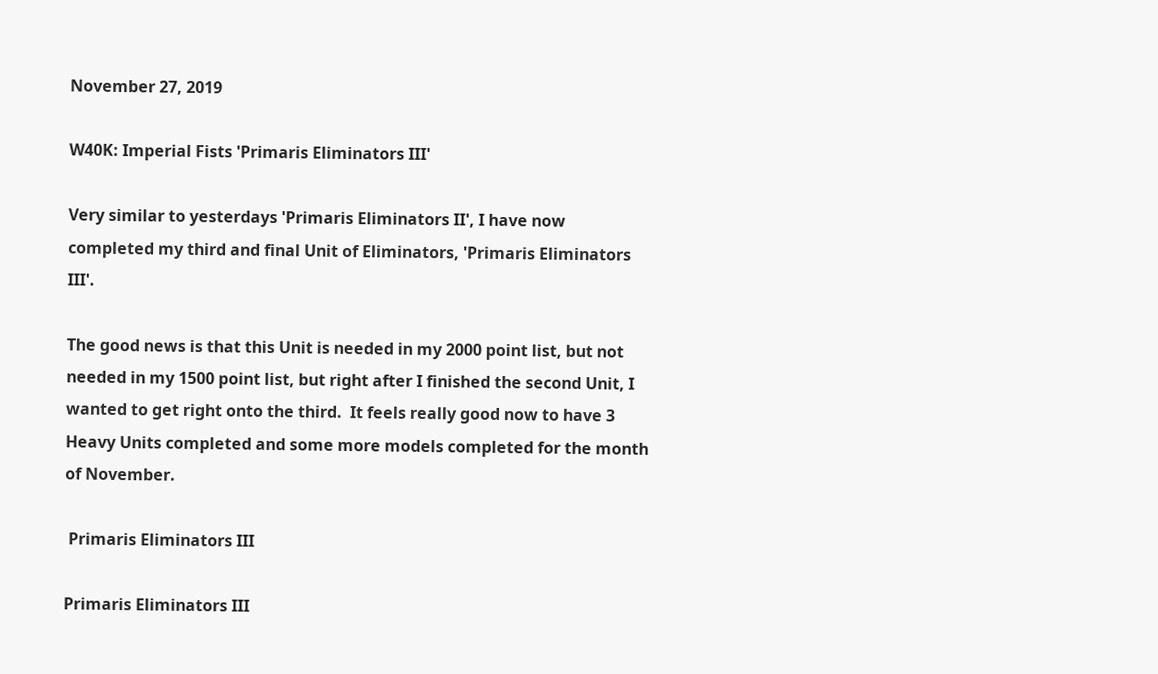November 27, 2019

W40K: Imperial Fists 'Primaris Eliminators III'

Very similar to yesterdays 'Primaris Eliminators II', I have now completed my third and final Unit of Eliminators, 'Primaris Eliminators III'.

The good news is that this Unit is needed in my 2000 point list, but not needed in my 1500 point list, but right after I finished the second Unit, I wanted to get right onto the third.  It feels really good now to have 3 Heavy Units completed and some more models completed for the month of November.

 Primaris Eliminators III

Primaris Eliminators III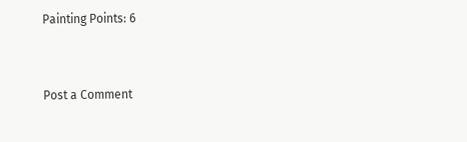Painting Points: 6


Post a Comment